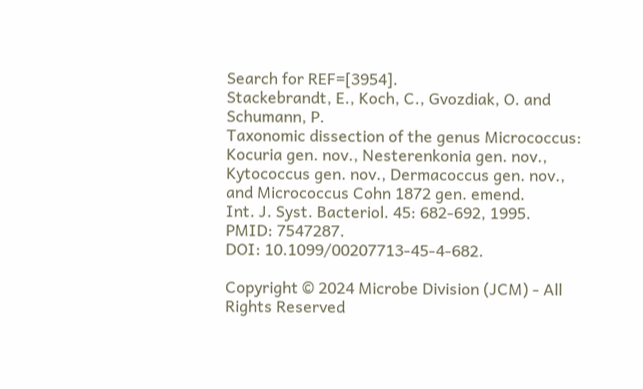Search for REF=[3954].
Stackebrandt, E., Koch, C., Gvozdiak, O. and Schumann, P.
Taxonomic dissection of the genus Micrococcus: Kocuria gen. nov., Nesterenkonia gen. nov., Kytococcus gen. nov., Dermacoccus gen. nov., and Micrococcus Cohn 1872 gen. emend.
Int. J. Syst. Bacteriol. 45: 682-692, 1995.
PMID: 7547287.
DOI: 10.1099/00207713-45-4-682.

Copyright © 2024 Microbe Division (JCM) - All Rights Reserved